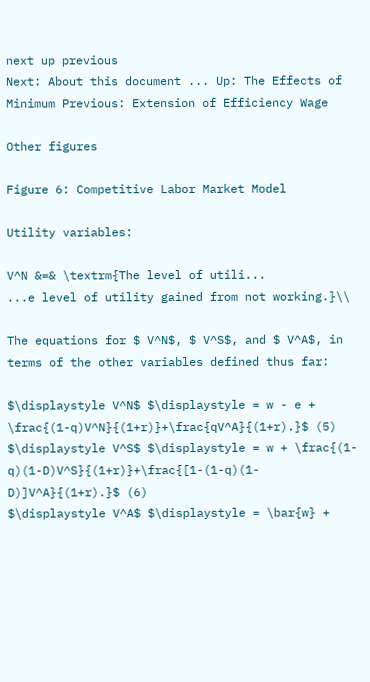next up previous
Next: About this document ... Up: The Effects of Minimum Previous: Extension of Efficiency Wage

Other figures

Figure 6: Competitive Labor Market Model

Utility variables:

V^N &=& \textrm{The level of utili...
...e level of utility gained from not working.}\\

The equations for $ V^N$, $ V^S$, and $ V^A$, in terms of the other variables defined thus far:

$\displaystyle V^N$ $\displaystyle = w - e + \frac{(1-q)V^N}{(1+r)}+\frac{qV^A}{(1+r).}$ (5)
$\displaystyle V^S$ $\displaystyle = w + \frac{(1-q)(1-D)V^S}{(1+r)}+\frac{[1-(1-q)(1-D)]V^A}{(1+r).}$ (6)
$\displaystyle V^A$ $\displaystyle = \bar{w} +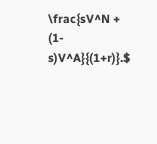\frac{sV^N + (1-s)V^A}{(1+r)}.$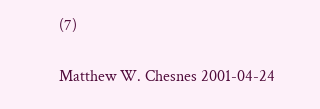(7)

Matthew W. Chesnes 2001-04-24